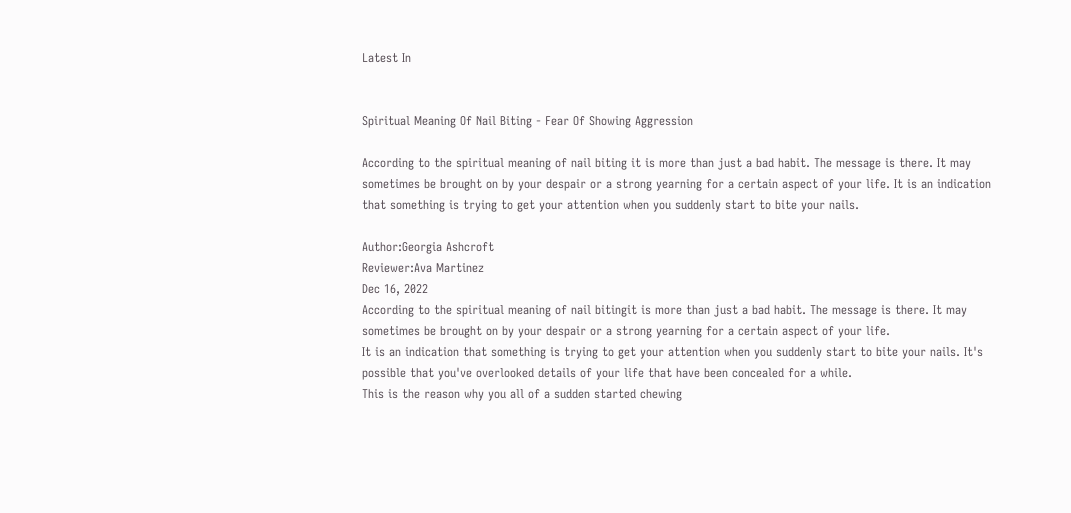Latest In


Spiritual Meaning Of Nail Biting - Fear Of Showing Aggression

According to the spiritual meaning of nail biting it is more than just a bad habit. The message is there. It may sometimes be brought on by your despair or a strong yearning for a certain aspect of your life. It is an indication that something is trying to get your attention when you suddenly start to bite your nails.

Author:Georgia Ashcroft
Reviewer:Ava Martinez
Dec 16, 2022
According to the spiritual meaning of nail bitingit is more than just a bad habit. The message is there. It may sometimes be brought on by your despair or a strong yearning for a certain aspect of your life.
It is an indication that something is trying to get your attention when you suddenly start to bite your nails. It's possible that you've overlooked details of your life that have been concealed for a while.
This is the reason why you all of a sudden started chewing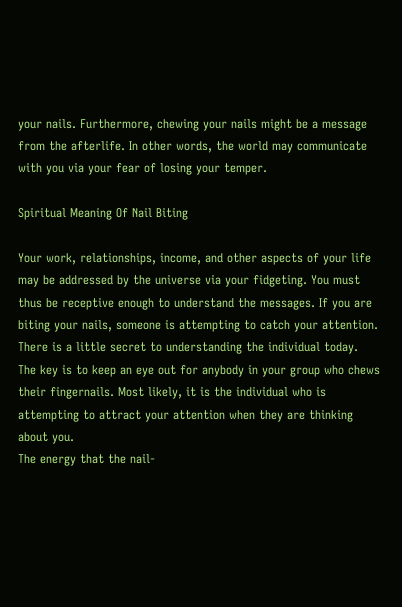your nails. Furthermore, chewing your nails might be a message from the afterlife. In other words, the world may communicate with you via your fear of losing your temper.

Spiritual Meaning Of Nail Biting

Your work, relationships, income, and other aspects of your life may be addressed by the universe via your fidgeting. You must thus be receptive enough to understand the messages. If you are biting your nails, someone is attempting to catch your attention. There is a little secret to understanding the individual today.
The key is to keep an eye out for anybody in your group who chews their fingernails. Most likely, it is the individual who is attempting to attract your attention when they are thinking about you.
The energy that the nail-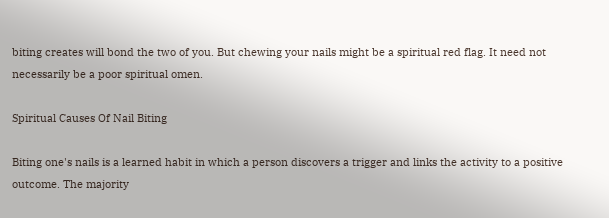biting creates will bond the two of you. But chewing your nails might be a spiritual red flag. It need not necessarily be a poor spiritual omen.

Spiritual Causes Of Nail Biting

Biting one's nails is a learned habit in which a person discovers a trigger and links the activity to a positive outcome. The majority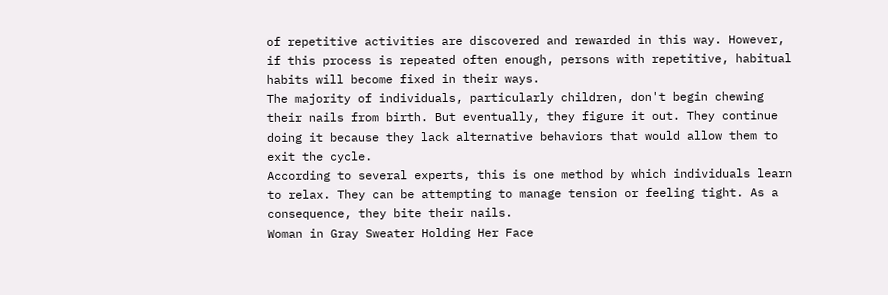of repetitive activities are discovered and rewarded in this way. However, if this process is repeated often enough, persons with repetitive, habitual habits will become fixed in their ways.
The majority of individuals, particularly children, don't begin chewing their nails from birth. But eventually, they figure it out. They continue doing it because they lack alternative behaviors that would allow them to exit the cycle.
According to several experts, this is one method by which individuals learn to relax. They can be attempting to manage tension or feeling tight. As a consequence, they bite their nails.
Woman in Gray Sweater Holding Her Face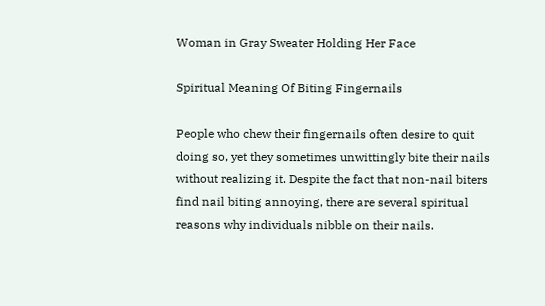Woman in Gray Sweater Holding Her Face

Spiritual Meaning Of Biting Fingernails

People who chew their fingernails often desire to quit doing so, yet they sometimes unwittingly bite their nails without realizing it. Despite the fact that non-nail biters find nail biting annoying, there are several spiritual reasons why individuals nibble on their nails.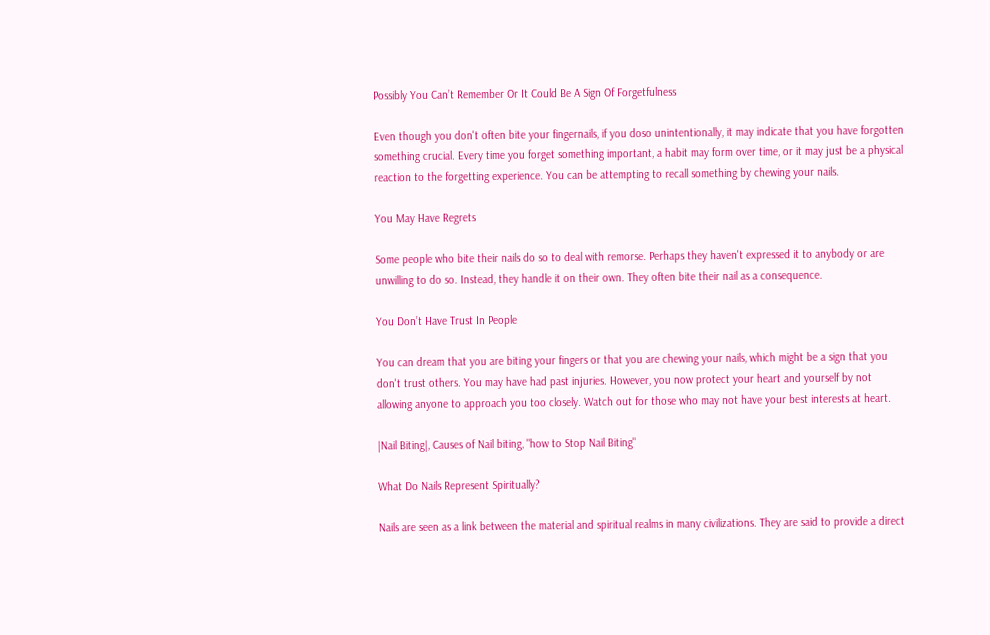Possibly You Can’t Remember Or It Could Be A Sign Of Forgetfulness

Even though you don't often bite your fingernails, if you doso unintentionally, it may indicate that you have forgotten something crucial. Every time you forget something important, a habit may form over time, or it may just be a physical reaction to the forgetting experience. You can be attempting to recall something by chewing your nails.

You May Have Regrets

Some people who bite their nails do so to deal with remorse. Perhaps they haven't expressed it to anybody or are unwilling to do so. Instead, they handle it on their own. They often bite their nail as a consequence.

You Don’t Have Trust In People

You can dream that you are biting your fingers or that you are chewing your nails, which might be a sign that you don't trust others. You may have had past injuries. However, you now protect your heart and yourself by not allowing anyone to approach you too closely. Watch out for those who may not have your best interests at heart.

|Nail Biting|, Causes of Nail biting, "how to Stop Nail Biting"

What Do Nails Represent Spiritually?

Nails are seen as a link between the material and spiritual realms in many civilizations. They are said to provide a direct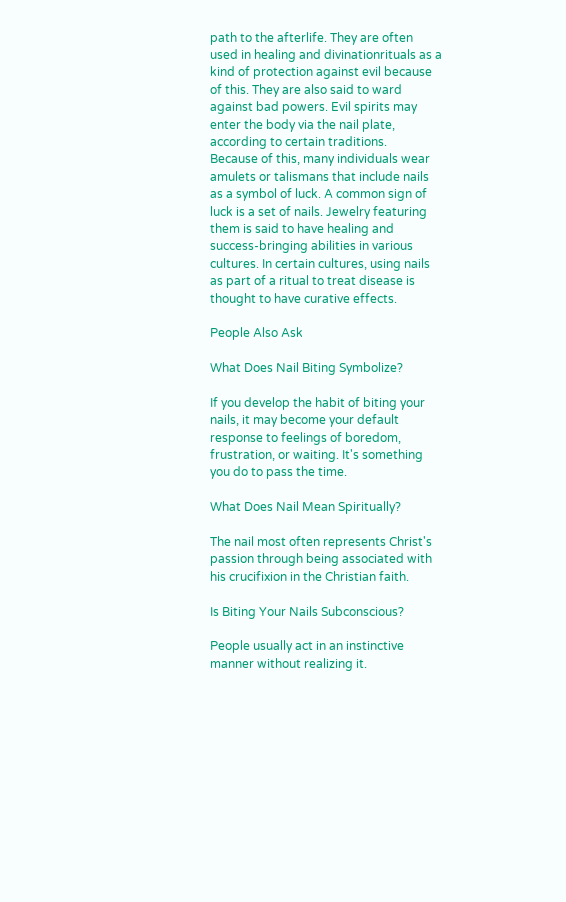path to the afterlife. They are often used in healing and divinationrituals as a kind of protection against evil because of this. They are also said to ward against bad powers. Evil spirits may enter the body via the nail plate, according to certain traditions.
Because of this, many individuals wear amulets or talismans that include nails as a symbol of luck. A common sign of luck is a set of nails. Jewelry featuring them is said to have healing and success-bringing abilities in various cultures. In certain cultures, using nails as part of a ritual to treat disease is thought to have curative effects.

People Also Ask

What Does Nail Biting Symbolize?

If you develop the habit of biting your nails, it may become your default response to feelings of boredom, frustration, or waiting. It's something you do to pass the time.

What Does Nail Mean Spiritually?

The nail most often represents Christ's passion through being associated with his crucifixion in the Christian faith.

Is Biting Your Nails Subconscious?

People usually act in an instinctive manner without realizing it.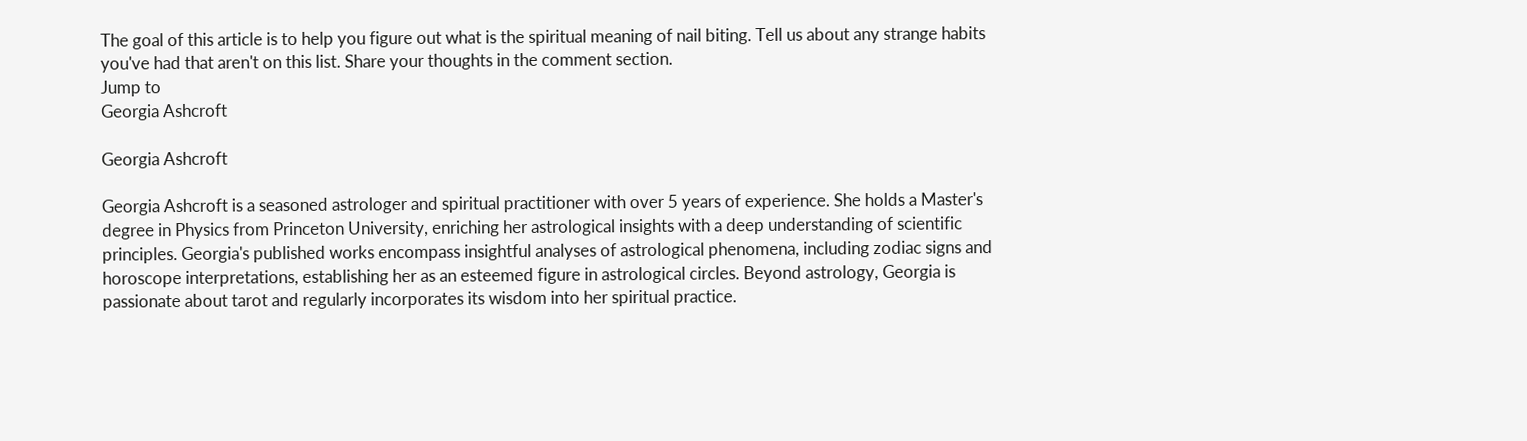The goal of this article is to help you figure out what is the spiritual meaning of nail biting. Tell us about any strange habits you've had that aren't on this list. Share your thoughts in the comment section.
Jump to
Georgia Ashcroft

Georgia Ashcroft

Georgia Ashcroft is a seasoned astrologer and spiritual practitioner with over 5 years of experience. She holds a Master's degree in Physics from Princeton University, enriching her astrological insights with a deep understanding of scientific principles. Georgia's published works encompass insightful analyses of astrological phenomena, including zodiac signs and horoscope interpretations, establishing her as an esteemed figure in astrological circles. Beyond astrology, Georgia is passionate about tarot and regularly incorporates its wisdom into her spiritual practice.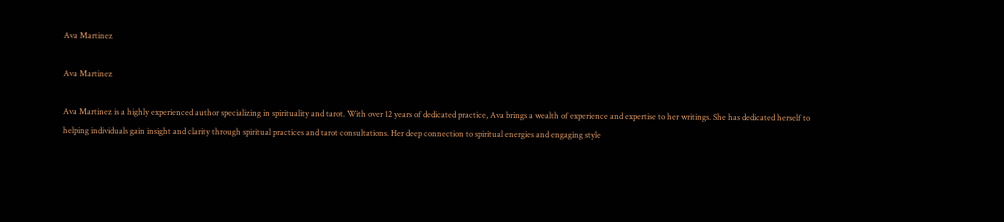Ava Martinez

Ava Martinez

Ava Martinez is a highly experienced author specializing in spirituality and tarot. With over 12 years of dedicated practice, Ava brings a wealth of experience and expertise to her writings. She has dedicated herself to helping individuals gain insight and clarity through spiritual practices and tarot consultations. Her deep connection to spiritual energies and engaging style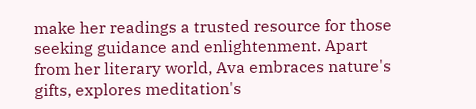make her readings a trusted resource for those seeking guidance and enlightenment. Apart from her literary world, Ava embraces nature's gifts, explores meditation's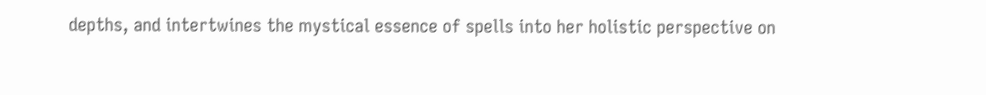depths, and intertwines the mystical essence of spells into her holistic perspective on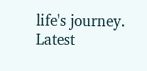life's journey.
Latest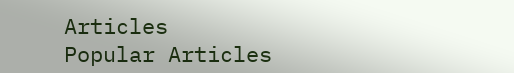Articles
Popular Articles